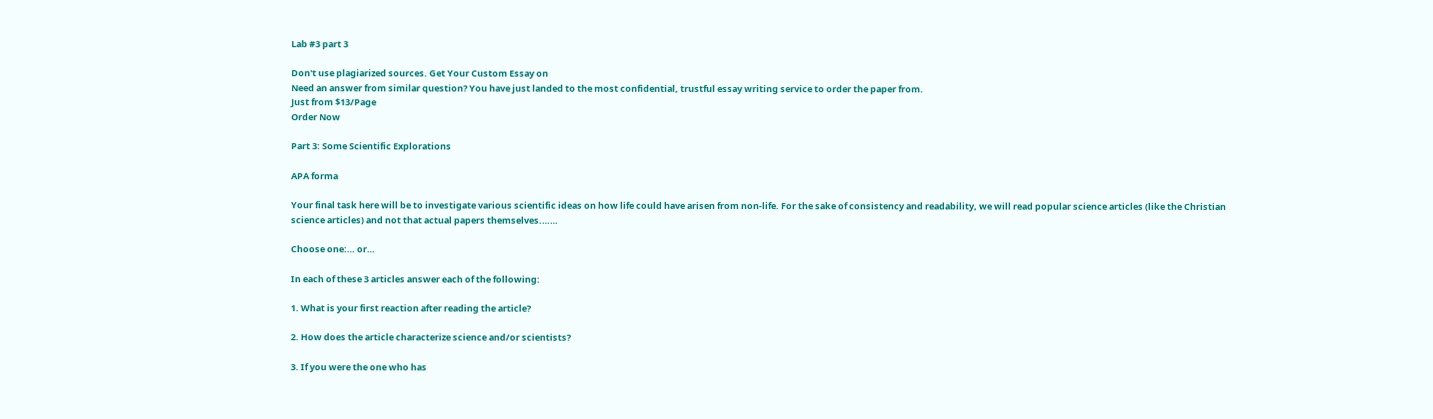Lab #3 part 3

Don't use plagiarized sources. Get Your Custom Essay on
Need an answer from similar question? You have just landed to the most confidential, trustful essay writing service to order the paper from.
Just from $13/Page
Order Now

Part 3: Some Scientific Explorations

APA forma

Your final task here will be to investigate various scientific ideas on how life could have arisen from non-life. For the sake of consistency and readability, we will read popular science articles (like the Christian science articles) and not that actual papers themselves.……

Choose one:… or…

In each of these 3 articles answer each of the following:

1. What is your first reaction after reading the article?

2. How does the article characterize science and/or scientists?

3. If you were the one who has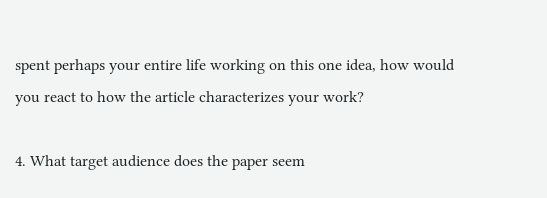spent perhaps your entire life working on this one idea, how would you react to how the article characterizes your work?

4. What target audience does the paper seem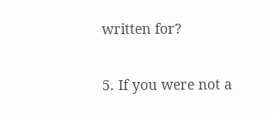written for?

5. If you were not a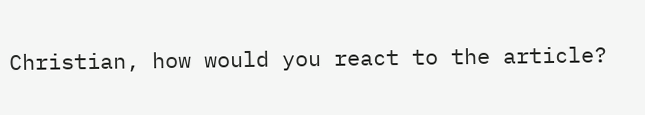Christian, how would you react to the article?